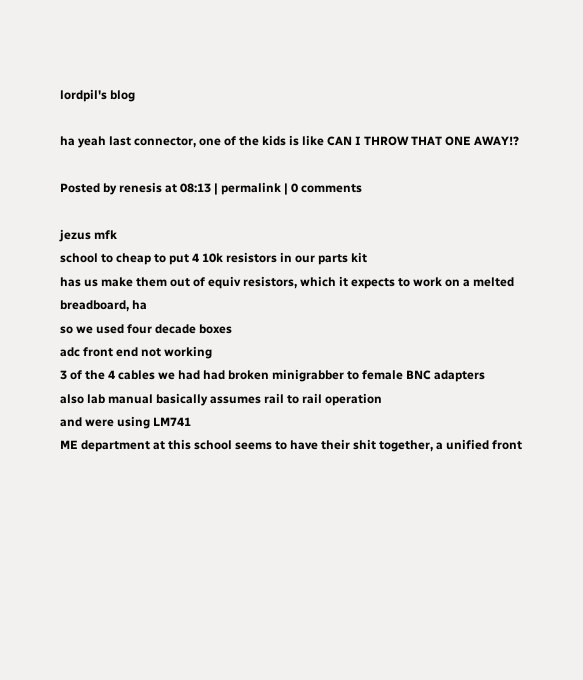lordpil's blog

ha yeah last connector, one of the kids is like CAN I THROW THAT ONE AWAY!?

Posted by renesis at 08:13 | permalink | 0 comments

jezus mfk
school to cheap to put 4 10k resistors in our parts kit
has us make them out of equiv resistors, which it expects to work on a melted breadboard, ha
so we used four decade boxes
adc front end not working
3 of the 4 cables we had had broken minigrabber to female BNC adapters
also lab manual basically assumes rail to rail operation
and were using LM741
ME department at this school seems to have their shit together, a unified front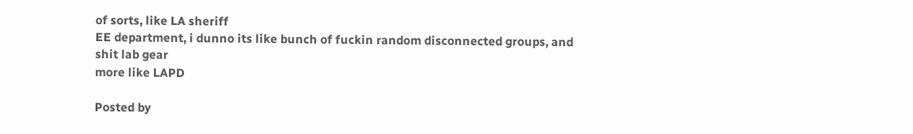of sorts, like LA sheriff
EE department, i dunno its like bunch of fuckin random disconnected groups, and shit lab gear
more like LAPD

Posted by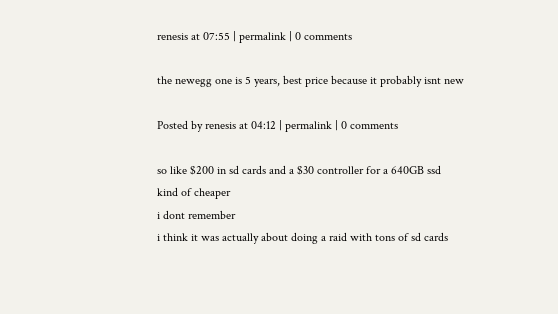renesis at 07:55 | permalink | 0 comments

the newegg one is 5 years, best price because it probably isnt new

Posted by renesis at 04:12 | permalink | 0 comments

so like $200 in sd cards and a $30 controller for a 640GB ssd
kind of cheaper
i dont remember
i think it was actually about doing a raid with tons of sd cards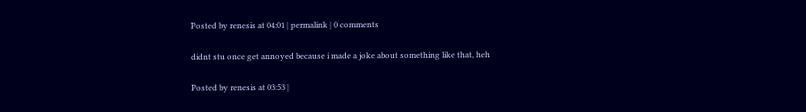Posted by renesis at 04:01 | permalink | 0 comments

didnt stu once get annoyed because i made a joke about something like that, heh

Posted by renesis at 03:53 |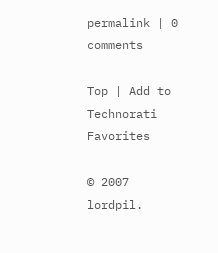permalink | 0 comments

Top | Add to Technorati Favorites

© 2007 lordpil.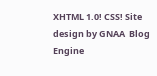XHTML 1.0! CSS! Site design by GNAA  Blog Engine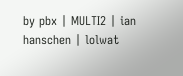by pbx | MULTI2 | ian hanschen | lolwat